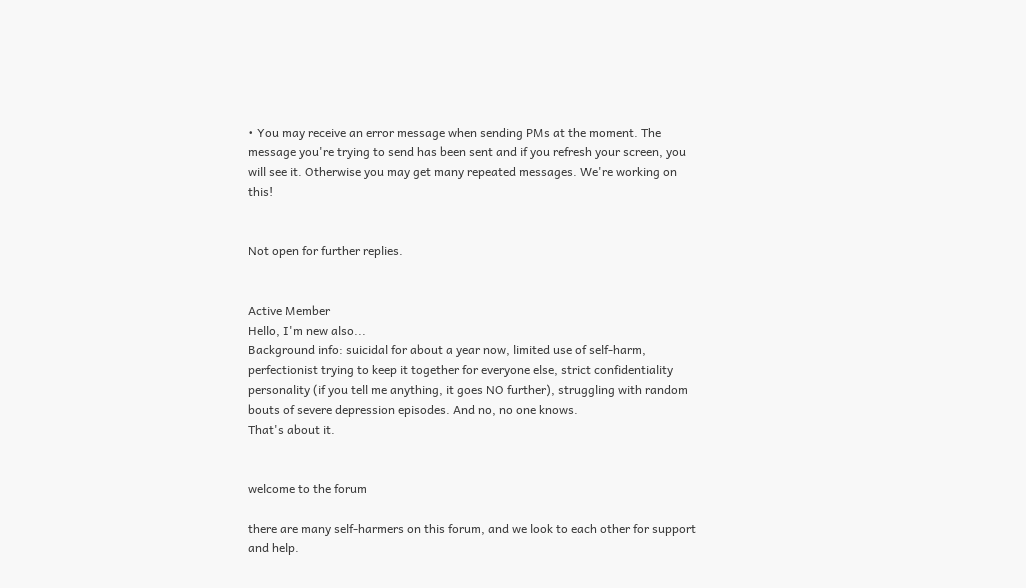• You may receive an error message when sending PMs at the moment. The message you're trying to send has been sent and if you refresh your screen, you will see it. Otherwise you may get many repeated messages. We're working on this!


Not open for further replies.


Active Member
Hello, I'm new also...
Background info: suicidal for about a year now, limited use of self-harm, perfectionist trying to keep it together for everyone else, strict confidentiality personality (if you tell me anything, it goes NO further), struggling with random bouts of severe depression episodes. And no, no one knows.
That's about it.


welcome to the forum

there are many self-harmers on this forum, and we look to each other for support and help.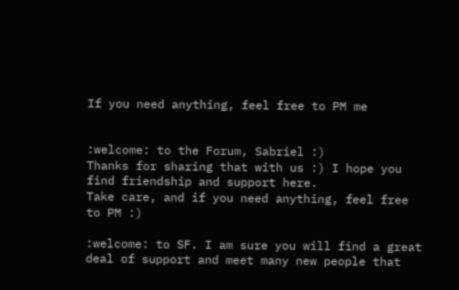If you need anything, feel free to PM me


:welcome: to the Forum, Sabriel :)
Thanks for sharing that with us :) I hope you find friendship and support here.
Take care, and if you need anything, feel free to PM :)

:welcome: to SF. I am sure you will find a great deal of support and meet many new people that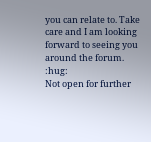you can relate to. Take care and I am looking forward to seeing you around the forum. :hug:
Not open for further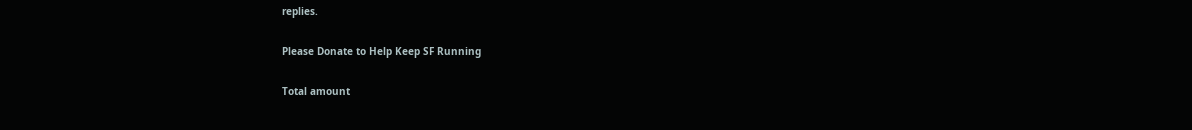replies.

Please Donate to Help Keep SF Running

Total amount